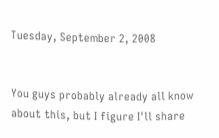Tuesday, September 2, 2008


You guys probably already all know about this, but I figure I'll share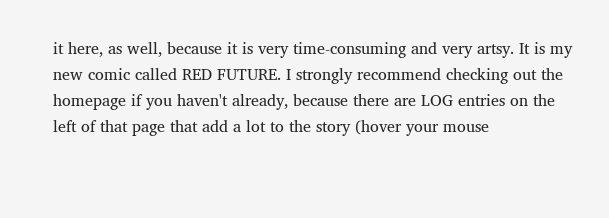it here, as well, because it is very time-consuming and very artsy. It is my new comic called RED FUTURE. I strongly recommend checking out the homepage if you haven't already, because there are LOG entries on the left of that page that add a lot to the story (hover your mouse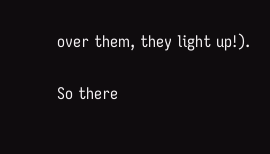over them, they light up!).

So there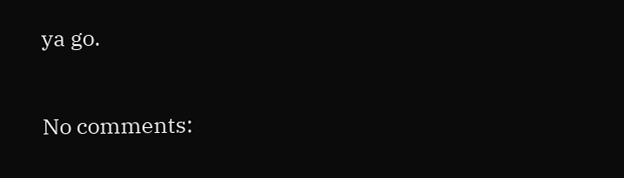ya go.

No comments: